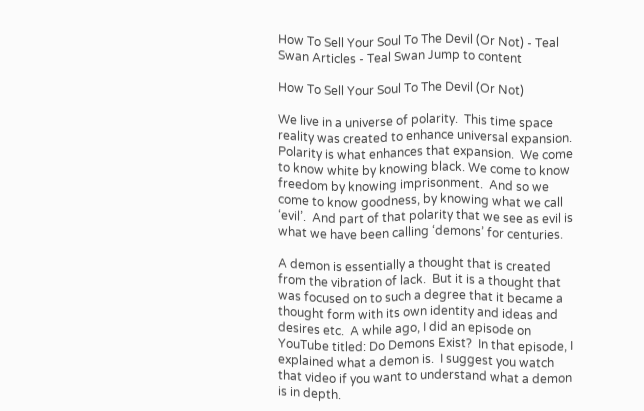How To Sell Your Soul To The Devil (Or Not) - Teal Swan Articles - Teal Swan Jump to content

How To Sell Your Soul To The Devil (Or Not)

We live in a universe of polarity.  This time space reality was created to enhance universal expansion.  Polarity is what enhances that expansion.  We come to know white by knowing black. We come to know freedom by knowing imprisonment.  And so we come to know goodness, by knowing what we call ‘evil’.  And part of that polarity that we see as evil is what we have been calling ‘demons’ for centuries.

A demon is essentially a thought that is created from the vibration of lack.  But it is a thought that was focused on to such a degree that it became a thought form with its own identity and ideas and desires etc.  A while ago, I did an episode on YouTube titled: Do Demons Exist?  In that episode, I explained what a demon is.  I suggest you watch that video if you want to understand what a demon is in depth.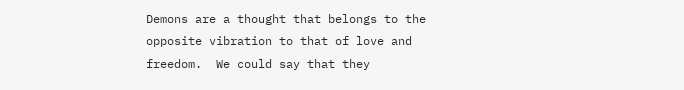Demons are a thought that belongs to the opposite vibration to that of love and freedom.  We could say that they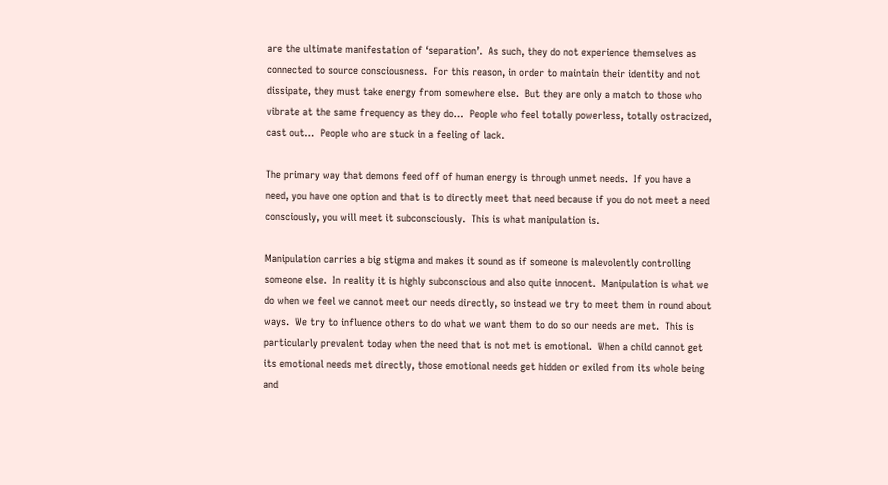are the ultimate manifestation of ‘separation’.  As such, they do not experience themselves as connected to source consciousness.  For this reason, in order to maintain their identity and not dissipate, they must take energy from somewhere else.  But they are only a match to those who vibrate at the same frequency as they do…  People who feel totally powerless, totally ostracized, cast out…  People who are stuck in a feeling of lack.

The primary way that demons feed off of human energy is through unmet needs.  If you have a need, you have one option and that is to directly meet that need because if you do not meet a need consciously, you will meet it subconsciously.  This is what manipulation is.

Manipulation carries a big stigma and makes it sound as if someone is malevolently controlling someone else.  In reality it is highly subconscious and also quite innocent.  Manipulation is what we do when we feel we cannot meet our needs directly, so instead we try to meet them in round about ways.  We try to influence others to do what we want them to do so our needs are met.  This is particularly prevalent today when the need that is not met is emotional.  When a child cannot get its emotional needs met directly, those emotional needs get hidden or exiled from its whole being and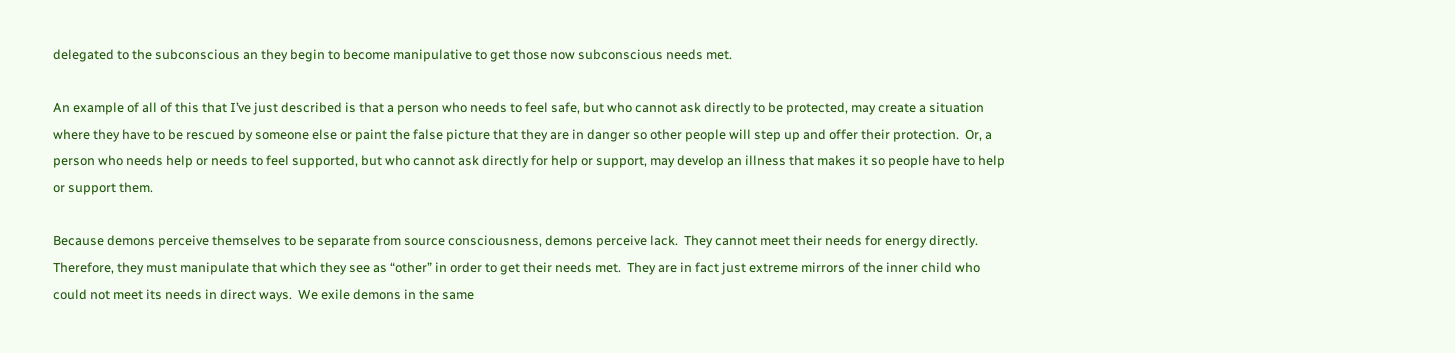delegated to the subconscious an they begin to become manipulative to get those now subconscious needs met.

An example of all of this that I’ve just described is that a person who needs to feel safe, but who cannot ask directly to be protected, may create a situation where they have to be rescued by someone else or paint the false picture that they are in danger so other people will step up and offer their protection.  Or, a person who needs help or needs to feel supported, but who cannot ask directly for help or support, may develop an illness that makes it so people have to help or support them.

Because demons perceive themselves to be separate from source consciousness, demons perceive lack.  They cannot meet their needs for energy directly.  Therefore, they must manipulate that which they see as “other” in order to get their needs met.  They are in fact just extreme mirrors of the inner child who could not meet its needs in direct ways.  We exile demons in the same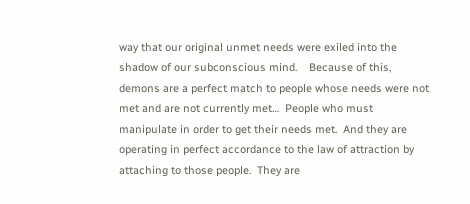way that our original unmet needs were exiled into the shadow of our subconscious mind.    Because of this, demons are a perfect match to people whose needs were not met and are not currently met…  People who must manipulate in order to get their needs met.  And they are operating in perfect accordance to the law of attraction by attaching to those people.  They are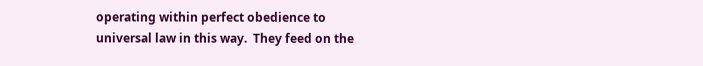operating within perfect obedience to universal law in this way.  They feed on the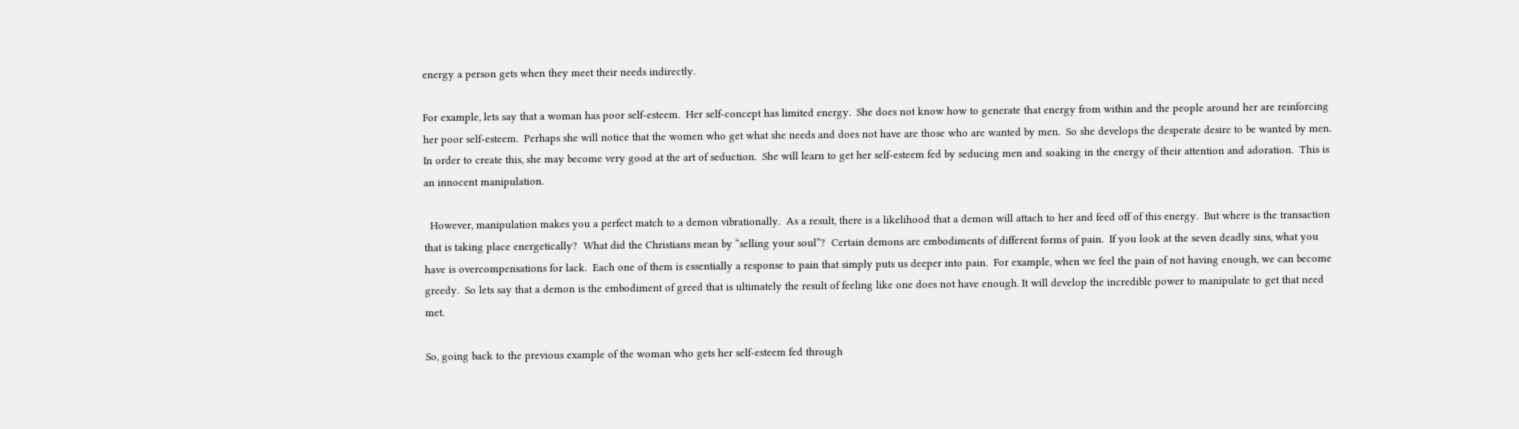energy a person gets when they meet their needs indirectly.

For example, lets say that a woman has poor self-esteem.  Her self-concept has limited energy.  She does not know how to generate that energy from within and the people around her are reinforcing her poor self-esteem.  Perhaps she will notice that the women who get what she needs and does not have are those who are wanted by men.  So she develops the desperate desire to be wanted by men.  In order to create this, she may become very good at the art of seduction.  She will learn to get her self-esteem fed by seducing men and soaking in the energy of their attention and adoration.  This is an innocent manipulation.

  However, manipulation makes you a perfect match to a demon vibrationally.  As a result, there is a likelihood that a demon will attach to her and feed off of this energy.  But where is the transaction that is taking place energetically?  What did the Christians mean by “selling your soul”?  Certain demons are embodiments of different forms of pain.  If you look at the seven deadly sins, what you have is overcompensations for lack.  Each one of them is essentially a response to pain that simply puts us deeper into pain.  For example, when we feel the pain of not having enough, we can become greedy.  So lets say that a demon is the embodiment of greed that is ultimately the result of feeling like one does not have enough. It will develop the incredible power to manipulate to get that need met.

So, going back to the previous example of the woman who gets her self-esteem fed through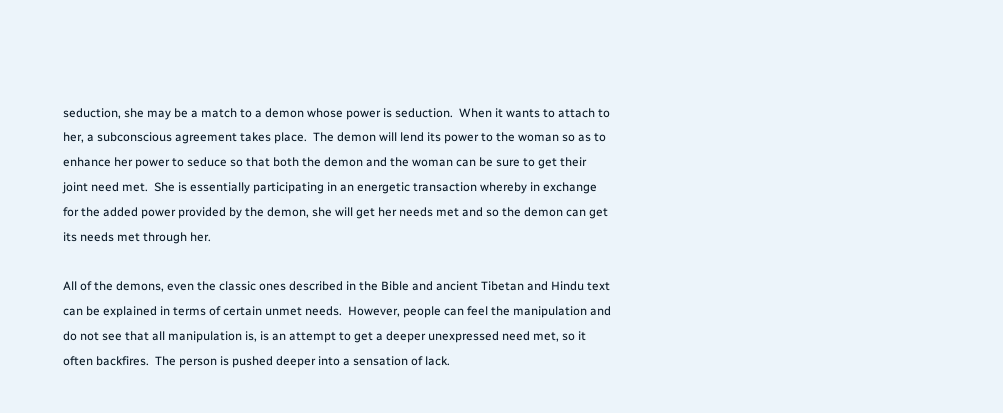seduction, she may be a match to a demon whose power is seduction.  When it wants to attach to her, a subconscious agreement takes place.  The demon will lend its power to the woman so as to enhance her power to seduce so that both the demon and the woman can be sure to get their joint need met.  She is essentially participating in an energetic transaction whereby in exchange for the added power provided by the demon, she will get her needs met and so the demon can get its needs met through her.

All of the demons, even the classic ones described in the Bible and ancient Tibetan and Hindu text can be explained in terms of certain unmet needs.  However, people can feel the manipulation and do not see that all manipulation is, is an attempt to get a deeper unexpressed need met, so it often backfires.  The person is pushed deeper into a sensation of lack.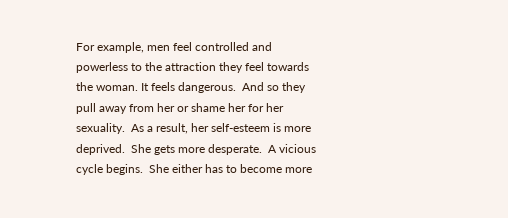For example, men feel controlled and powerless to the attraction they feel towards the woman. It feels dangerous.  And so they pull away from her or shame her for her sexuality.  As a result, her self-esteem is more deprived.  She gets more desperate.  A vicious cycle begins.  She either has to become more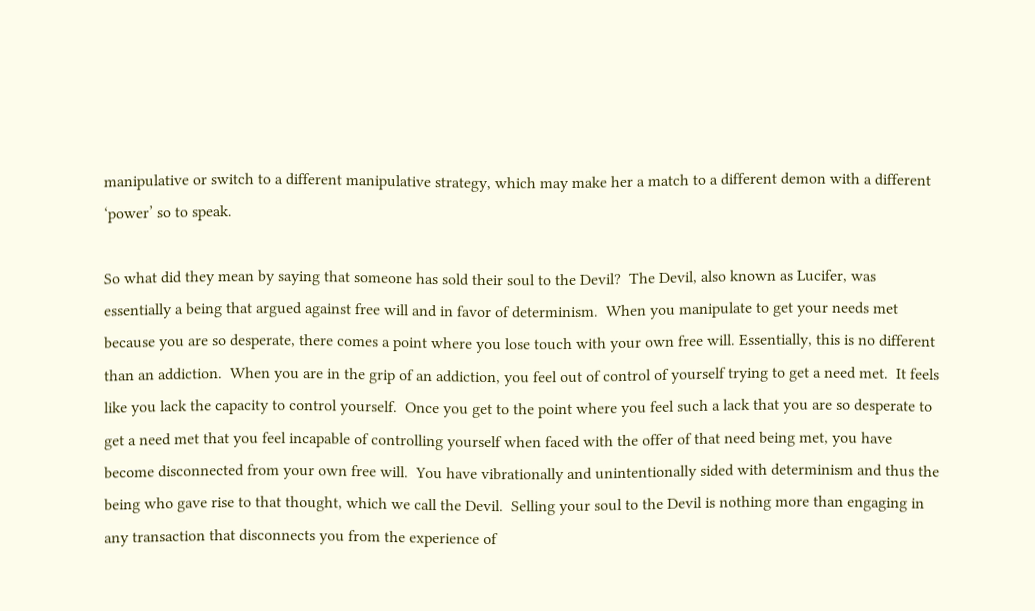manipulative or switch to a different manipulative strategy, which may make her a match to a different demon with a different ‘power’ so to speak.

So what did they mean by saying that someone has sold their soul to the Devil?  The Devil, also known as Lucifer, was essentially a being that argued against free will and in favor of determinism.  When you manipulate to get your needs met because you are so desperate, there comes a point where you lose touch with your own free will. Essentially, this is no different than an addiction.  When you are in the grip of an addiction, you feel out of control of yourself trying to get a need met.  It feels like you lack the capacity to control yourself.  Once you get to the point where you feel such a lack that you are so desperate to get a need met that you feel incapable of controlling yourself when faced with the offer of that need being met, you have become disconnected from your own free will.  You have vibrationally and unintentionally sided with determinism and thus the being who gave rise to that thought, which we call the Devil.  Selling your soul to the Devil is nothing more than engaging in any transaction that disconnects you from the experience of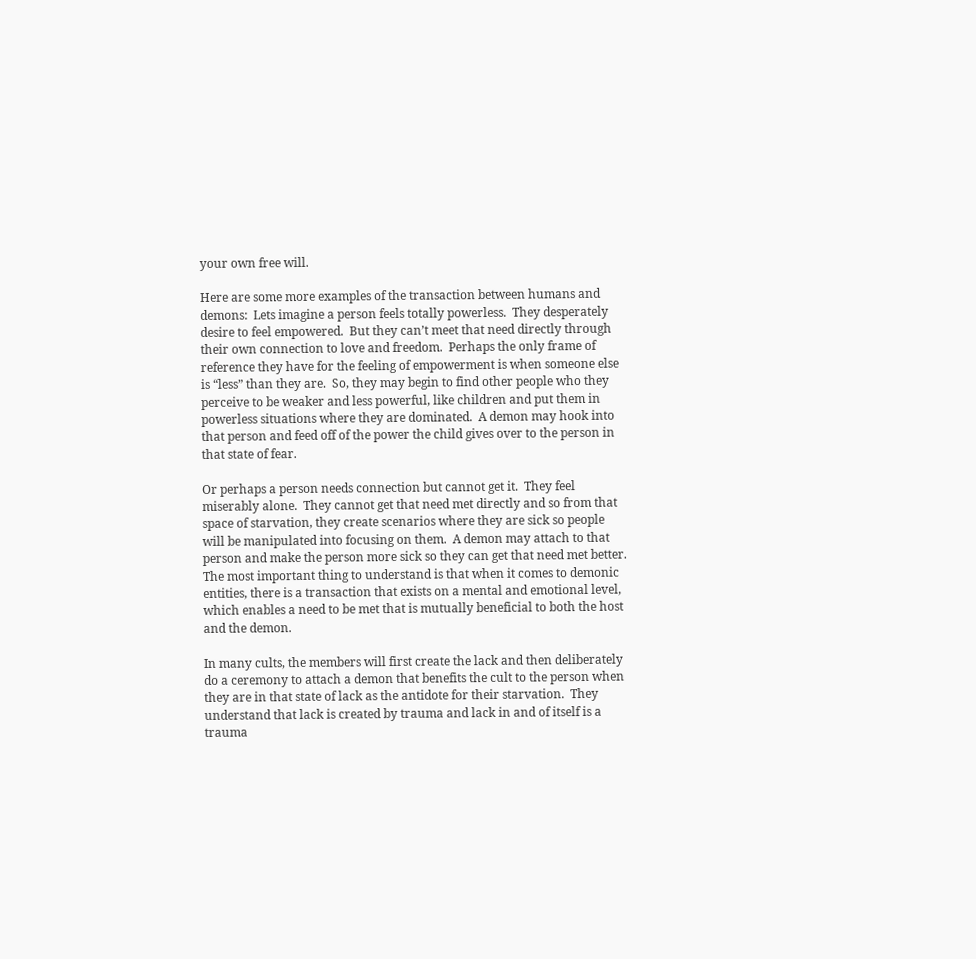your own free will.

Here are some more examples of the transaction between humans and demons:  Lets imagine a person feels totally powerless.  They desperately desire to feel empowered.  But they can’t meet that need directly through their own connection to love and freedom.  Perhaps the only frame of reference they have for the feeling of empowerment is when someone else is “less” than they are.  So, they may begin to find other people who they perceive to be weaker and less powerful, like children and put them in powerless situations where they are dominated.  A demon may hook into that person and feed off of the power the child gives over to the person in that state of fear.

Or perhaps a person needs connection but cannot get it.  They feel miserably alone.  They cannot get that need met directly and so from that space of starvation, they create scenarios where they are sick so people will be manipulated into focusing on them.  A demon may attach to that person and make the person more sick so they can get that need met better.  The most important thing to understand is that when it comes to demonic entities, there is a transaction that exists on a mental and emotional level, which enables a need to be met that is mutually beneficial to both the host and the demon.

In many cults, the members will first create the lack and then deliberately do a ceremony to attach a demon that benefits the cult to the person when they are in that state of lack as the antidote for their starvation.  They understand that lack is created by trauma and lack in and of itself is a trauma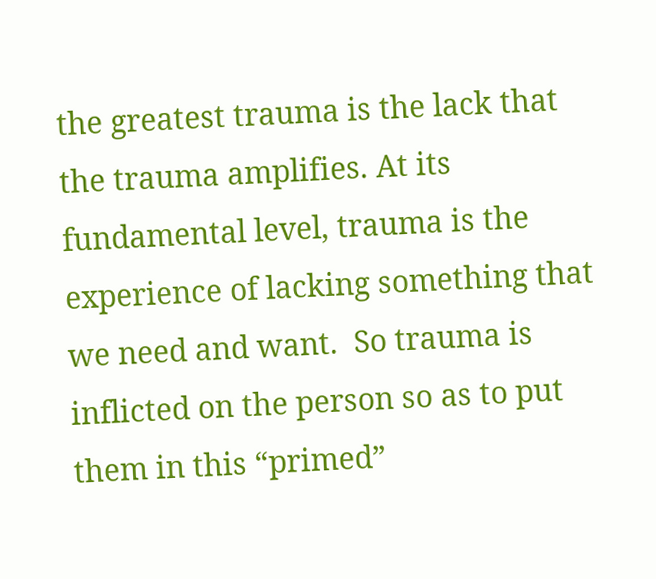the greatest trauma is the lack that the trauma amplifies. At its fundamental level, trauma is the experience of lacking something that we need and want.  So trauma is inflicted on the person so as to put them in this “primed”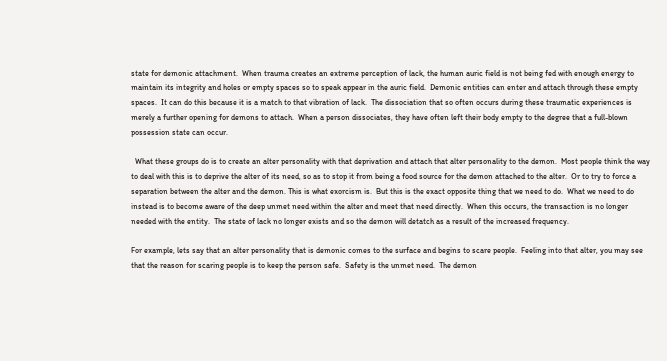state for demonic attachment.  When trauma creates an extreme perception of lack, the human auric field is not being fed with enough energy to maintain its integrity and holes or empty spaces so to speak appear in the auric field.  Demonic entities can enter and attach through these empty spaces.  It can do this because it is a match to that vibration of lack.  The dissociation that so often occurs during these traumatic experiences is merely a further opening for demons to attach.  When a person dissociates, they have often left their body empty to the degree that a full-blown possession state can occur.

  What these groups do is to create an alter personality with that deprivation and attach that alter personality to the demon.  Most people think the way to deal with this is to deprive the alter of its need, so as to stop it from being a food source for the demon attached to the alter.  Or to try to force a separation between the alter and the demon. This is what exorcism is.  But this is the exact opposite thing that we need to do.  What we need to do instead is to become aware of the deep unmet need within the alter and meet that need directly.  When this occurs, the transaction is no longer needed with the entity.  The state of lack no longer exists and so the demon will detatch as a result of the increased frequency.

For example, lets say that an alter personality that is demonic comes to the surface and begins to scare people.  Feeling into that alter, you may see that the reason for scaring people is to keep the person safe.  Safety is the unmet need.  The demon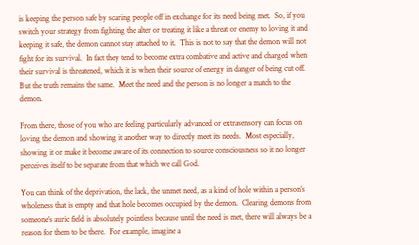is keeping the person safe by scaring people off in exchange for its need being met.  So, if you switch your strategy from fighting the alter or treating it like a threat or enemy to loving it and keeping it safe, the demon cannot stay attached to it.  This is not to say that the demon will not fight for its survival.  In fact they tend to become extra combative and active and charged when their survival is threatened, which it is when their source of energy in danger of being cut off.  But the truth remains the same.  Meet the need and the person is no longer a match to the demon.

From there, those of you who are feeling particularly advanced or extrasensory can focus on loving the demon and showing it another way to directly meet its needs.  Most especially, showing it or make it become aware of its connection to source consciousness so it no longer perceives itself to be separate from that which we call God.

You can think of the deprivation, the lack, the unmet need, as a kind of hole within a person’s wholeness that is empty and that hole becomes occupied by the demon.  Clearing demons from someone’s auric field is absolutely pointless because until the need is met, there will always be a reason for them to be there.  For example, imagine a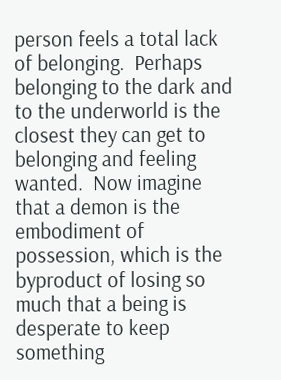person feels a total lack of belonging.  Perhaps belonging to the dark and to the underworld is the closest they can get to belonging and feeling wanted.  Now imagine that a demon is the embodiment of possession, which is the byproduct of losing so much that a being is desperate to keep something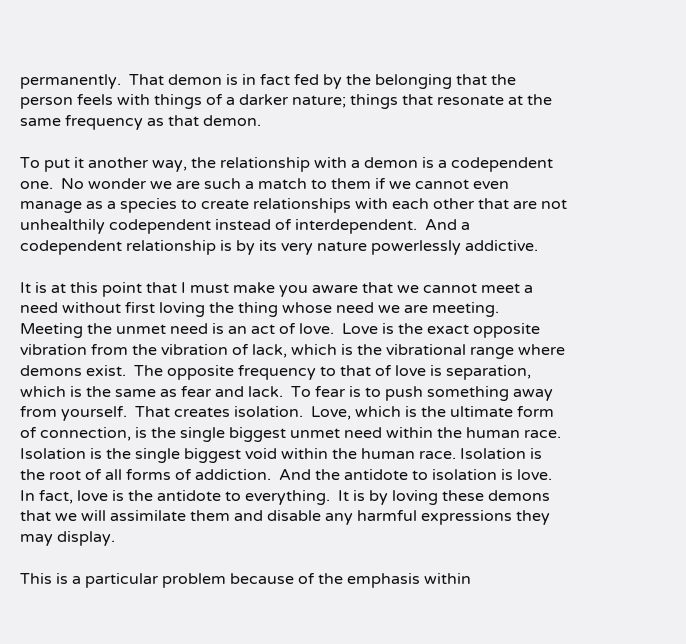permanently.  That demon is in fact fed by the belonging that the person feels with things of a darker nature; things that resonate at the same frequency as that demon.

To put it another way, the relationship with a demon is a codependent one.  No wonder we are such a match to them if we cannot even manage as a species to create relationships with each other that are not unhealthily codependent instead of interdependent.  And a codependent relationship is by its very nature powerlessly addictive.

It is at this point that I must make you aware that we cannot meet a need without first loving the thing whose need we are meeting.  Meeting the unmet need is an act of love.  Love is the exact opposite vibration from the vibration of lack, which is the vibrational range where demons exist.  The opposite frequency to that of love is separation, which is the same as fear and lack.  To fear is to push something away from yourself.  That creates isolation.  Love, which is the ultimate form of connection, is the single biggest unmet need within the human race. Isolation is the single biggest void within the human race. Isolation is the root of all forms of addiction.  And the antidote to isolation is love.  In fact, love is the antidote to everything.  It is by loving these demons that we will assimilate them and disable any harmful expressions they may display.

This is a particular problem because of the emphasis within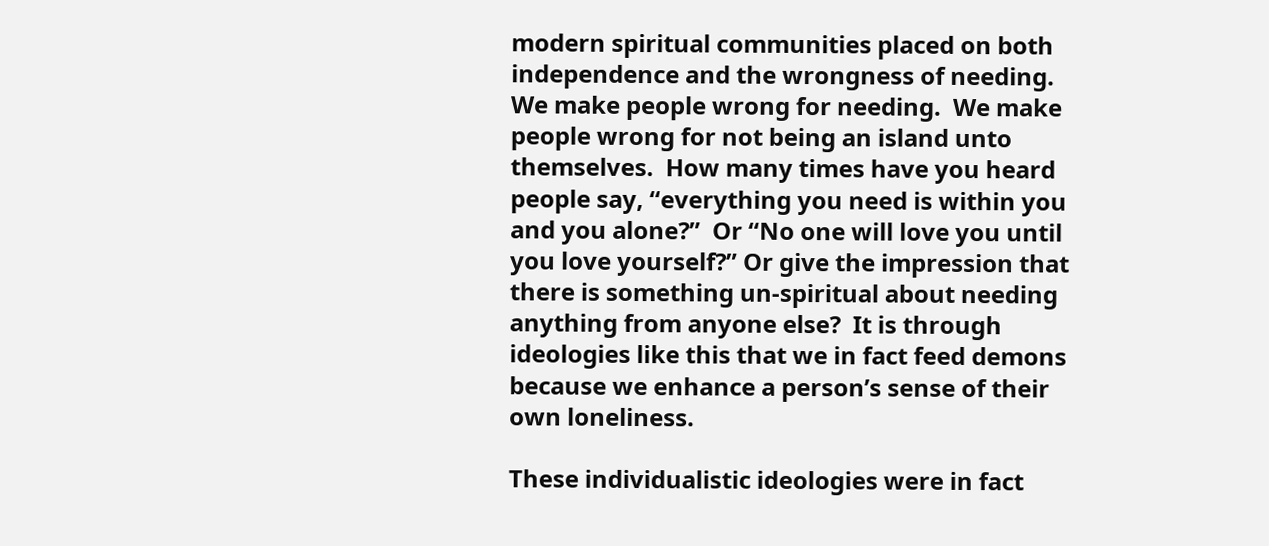modern spiritual communities placed on both independence and the wrongness of needing.  We make people wrong for needing.  We make people wrong for not being an island unto themselves.  How many times have you heard people say, “everything you need is within you and you alone?”  Or “No one will love you until you love yourself?” Or give the impression that there is something un-spiritual about needing anything from anyone else?  It is through ideologies like this that we in fact feed demons because we enhance a person’s sense of their own loneliness.

These individualistic ideologies were in fact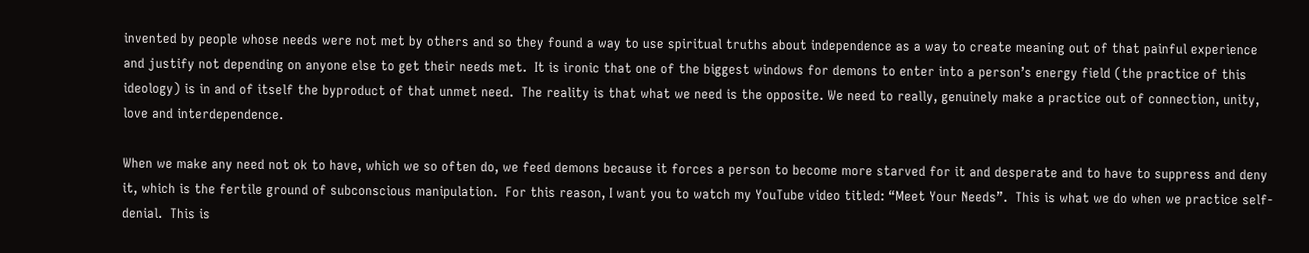invented by people whose needs were not met by others and so they found a way to use spiritual truths about independence as a way to create meaning out of that painful experience and justify not depending on anyone else to get their needs met.  It is ironic that one of the biggest windows for demons to enter into a person’s energy field (the practice of this ideology) is in and of itself the byproduct of that unmet need.  The reality is that what we need is the opposite. We need to really, genuinely make a practice out of connection, unity, love and interdependence.

When we make any need not ok to have, which we so often do, we feed demons because it forces a person to become more starved for it and desperate and to have to suppress and deny it, which is the fertile ground of subconscious manipulation.  For this reason, I want you to watch my YouTube video titled: “Meet Your Needs”.  This is what we do when we practice self-denial.  This is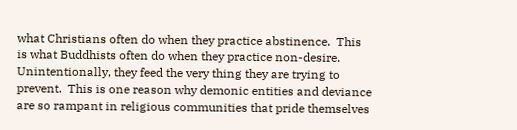what Christians often do when they practice abstinence.  This is what Buddhists often do when they practice non-desire.  Unintentionally, they feed the very thing they are trying to prevent.  This is one reason why demonic entities and deviance are so rampant in religious communities that pride themselves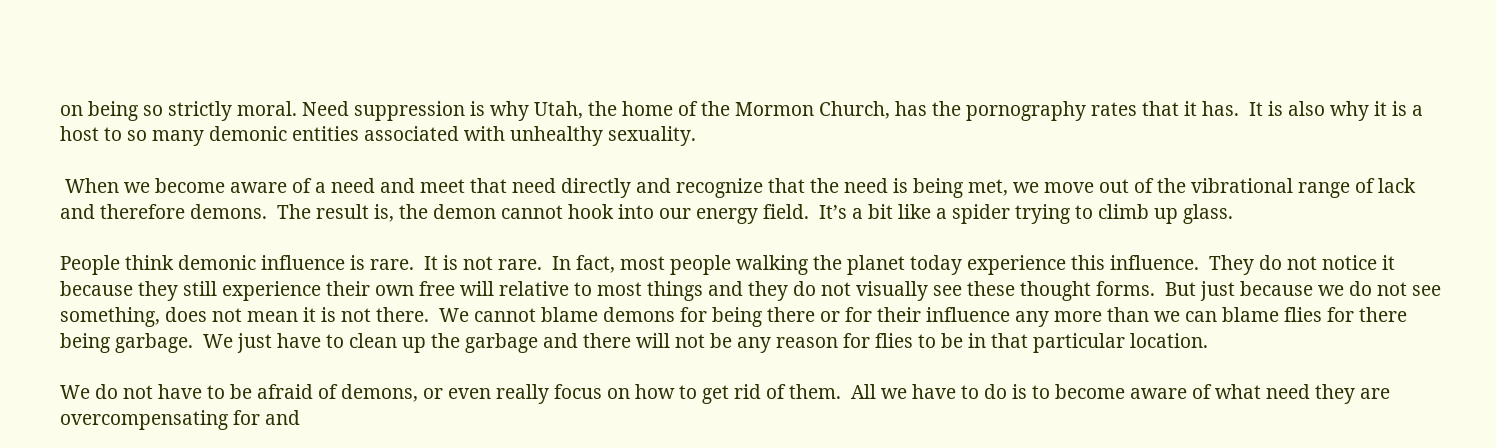on being so strictly moral. Need suppression is why Utah, the home of the Mormon Church, has the pornography rates that it has.  It is also why it is a host to so many demonic entities associated with unhealthy sexuality.

 When we become aware of a need and meet that need directly and recognize that the need is being met, we move out of the vibrational range of lack and therefore demons.  The result is, the demon cannot hook into our energy field.  It’s a bit like a spider trying to climb up glass.

People think demonic influence is rare.  It is not rare.  In fact, most people walking the planet today experience this influence.  They do not notice it because they still experience their own free will relative to most things and they do not visually see these thought forms.  But just because we do not see something, does not mean it is not there.  We cannot blame demons for being there or for their influence any more than we can blame flies for there being garbage.  We just have to clean up the garbage and there will not be any reason for flies to be in that particular location.

We do not have to be afraid of demons, or even really focus on how to get rid of them.  All we have to do is to become aware of what need they are overcompensating for and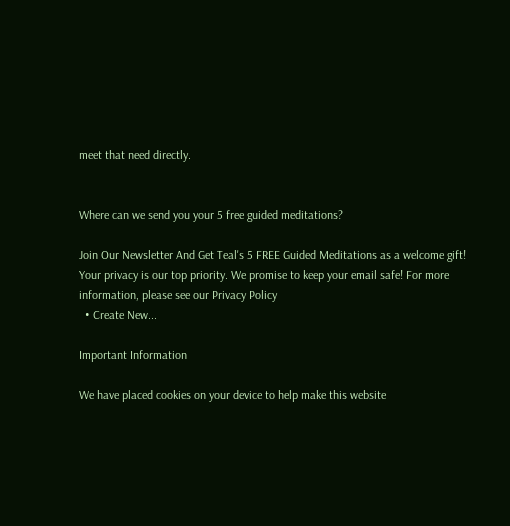meet that need directly.


Where can we send you your 5 free guided meditations?

Join Our Newsletter And Get Teal's 5 FREE Guided Meditations as a welcome gift!
Your privacy is our top priority. We promise to keep your email safe! For more information, please see our Privacy Policy
  • Create New...

Important Information

We have placed cookies on your device to help make this website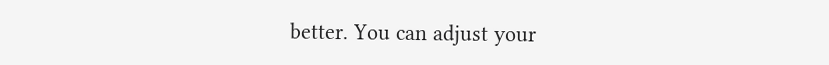better. You can adjust your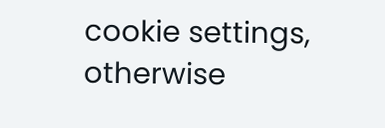cookie settings, otherwise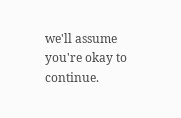we'll assume you're okay to continue.